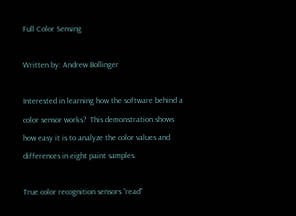Full Color Sensing

Written by: Andrew Bollinger

Interested in learning how the software behind a color sensor works?  This demonstration shows how easy it is to analyze the color values and differences in eight paint samples.

True color recognition sensors “read”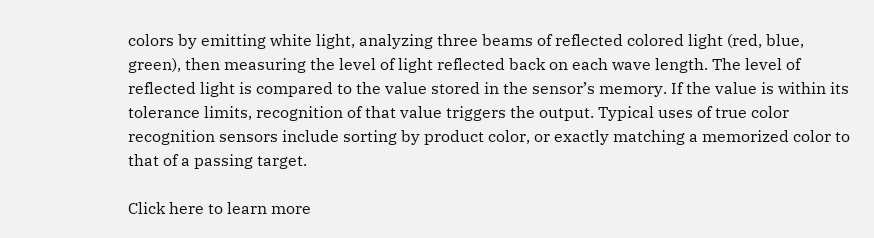colors by emitting white light, analyzing three beams of reflected colored light (red, blue, green), then measuring the level of light reflected back on each wave length. The level of reflected light is compared to the value stored in the sensor’s memory. If the value is within its tolerance limits, recognition of that value triggers the output. Typical uses of true color recognition sensors include sorting by product color, or exactly matching a memorized color to that of a passing target.

Click here to learn more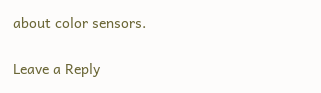about color sensors.

Leave a Reply